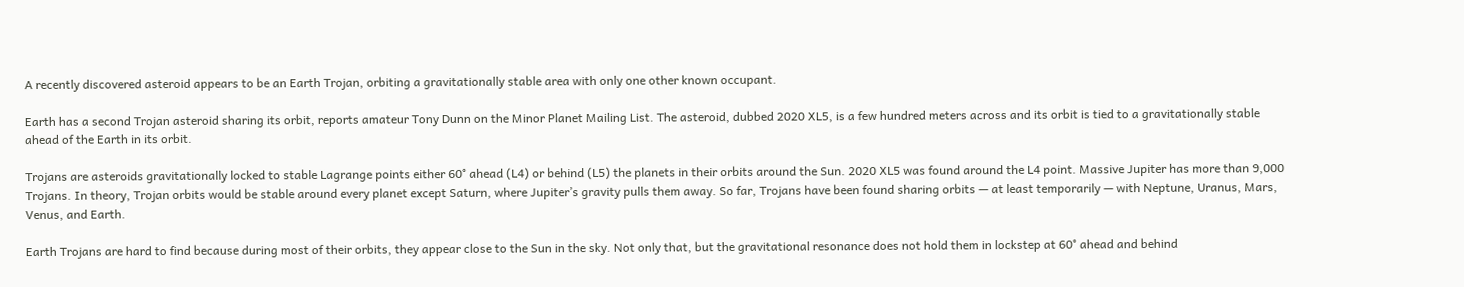A recently discovered asteroid appears to be an Earth Trojan, orbiting a gravitationally stable area with only one other known occupant.

Earth has a second Trojan asteroid sharing its orbit, reports amateur Tony Dunn on the Minor Planet Mailing List. The asteroid, dubbed 2020 XL5, is a few hundred meters across and its orbit is tied to a gravitationally stable ahead of the Earth in its orbit.

Trojans are asteroids gravitationally locked to stable Lagrange points either 60° ahead (L4) or behind (L5) the planets in their orbits around the Sun. 2020 XL5 was found around the L4 point. Massive Jupiter has more than 9,000 Trojans. In theory, Trojan orbits would be stable around every planet except Saturn, where Jupiter’s gravity pulls them away. So far, Trojans have been found sharing orbits — at least temporarily — with Neptune, Uranus, Mars, Venus, and Earth.

Earth Trojans are hard to find because during most of their orbits, they appear close to the Sun in the sky. Not only that, but the gravitational resonance does not hold them in lockstep at 60° ahead and behind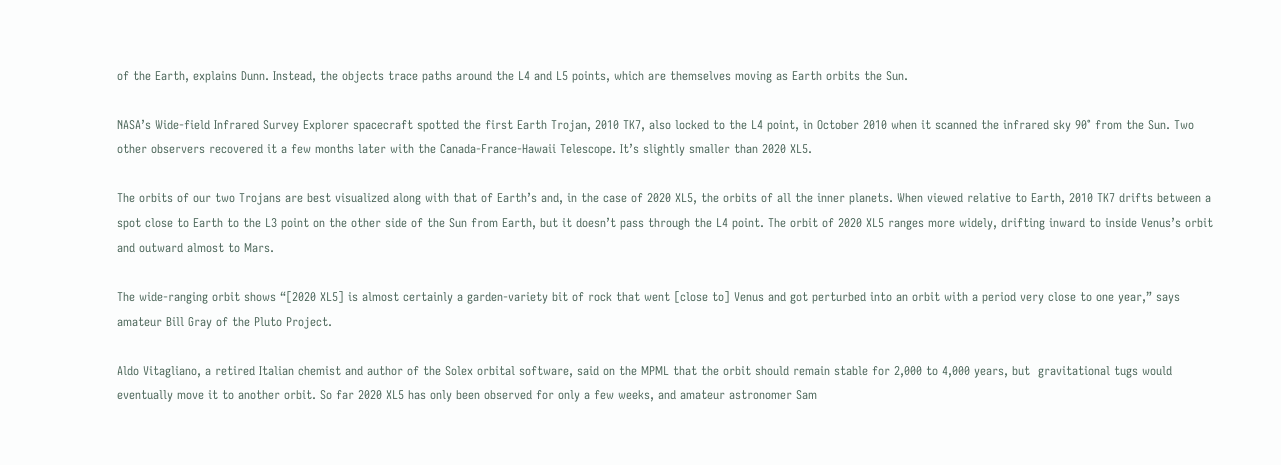of the Earth, explains Dunn. Instead, the objects trace paths around the L4 and L5 points, which are themselves moving as Earth orbits the Sun.

NASA’s Wide-field Infrared Survey Explorer spacecraft spotted the first Earth Trojan, 2010 TK7, also locked to the L4 point, in October 2010 when it scanned the infrared sky 90° from the Sun. Two other observers recovered it a few months later with the Canada-France-Hawaii Telescope. It’s slightly smaller than 2020 XL5.

The orbits of our two Trojans are best visualized along with that of Earth’s and, in the case of 2020 XL5, the orbits of all the inner planets. When viewed relative to Earth, 2010 TK7 drifts between a spot close to Earth to the L3 point on the other side of the Sun from Earth, but it doesn’t pass through the L4 point. The orbit of 2020 XL5 ranges more widely, drifting inward to inside Venus’s orbit and outward almost to Mars.

The wide-ranging orbit shows “[2020 XL5] is almost certainly a garden-variety bit of rock that went [close to] Venus and got perturbed into an orbit with a period very close to one year,” says amateur Bill Gray of the Pluto Project.

Aldo Vitagliano, a retired Italian chemist and author of the Solex orbital software, said on the MPML that the orbit should remain stable for 2,000 to 4,000 years, but  gravitational tugs would eventually move it to another orbit. So far 2020 XL5 has only been observed for only a few weeks, and amateur astronomer Sam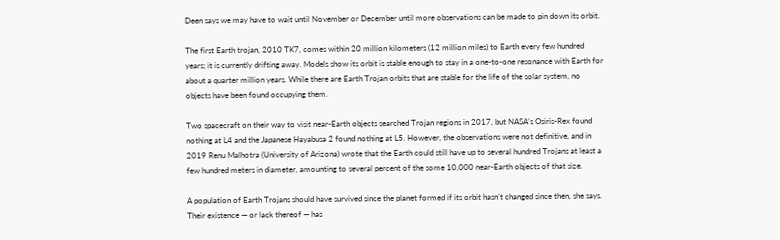Deen says we may have to wait until November or December until more observations can be made to pin down its orbit.

The first Earth trojan, 2010 TK7, comes within 20 million kilometers (12 million miles) to Earth every few hundred years; it is currently drifting away. Models show its orbit is stable enough to stay in a one-to-one resonance with Earth for about a quarter million years. While there are Earth Trojan orbits that are stable for the life of the solar system, no objects have been found occupying them.

Two spacecraft on their way to visit near-Earth objects searched Trojan regions in 2017, but NASA’s Osiris-Rex found nothing at L4 and the Japanese Hayabusa 2 found nothing at L5. However, the observations were not definitive, and in 2019 Renu Malhotra (University of Arizona) wrote that the Earth could still have up to several hundred Trojans at least a few hundred meters in diameter, amounting to several percent of the some 10,000 near-Earth objects of that size.

A population of Earth Trojans should have survived since the planet formed if its orbit hasn’t changed since then, she says. Their existence — or lack thereof — has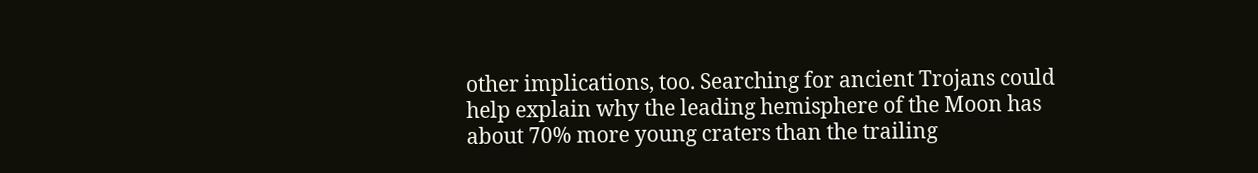other implications, too. Searching for ancient Trojans could help explain why the leading hemisphere of the Moon has about 70% more young craters than the trailing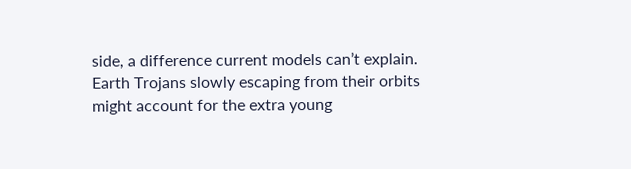side, a difference current models can’t explain. Earth Trojans slowly escaping from their orbits might account for the extra young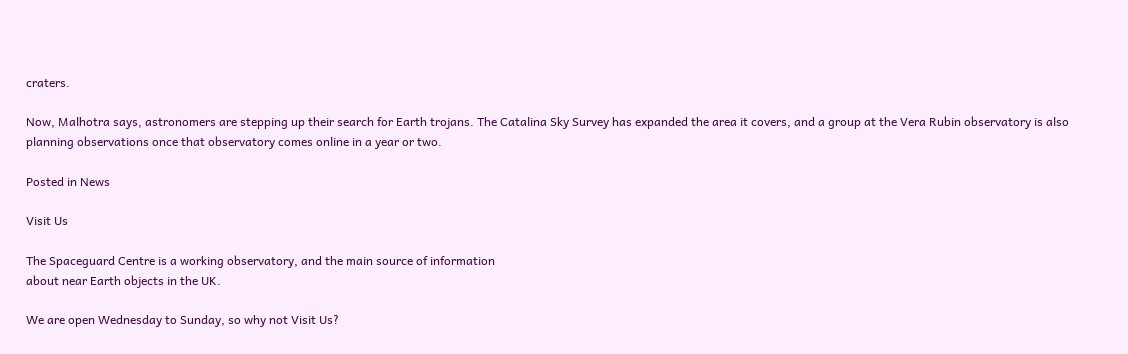craters.

Now, Malhotra says, astronomers are stepping up their search for Earth trojans. The Catalina Sky Survey has expanded the area it covers, and a group at the Vera Rubin observatory is also planning observations once that observatory comes online in a year or two.

Posted in News

Visit Us

The Spaceguard Centre is a working observatory, and the main source of information
about near Earth objects in the UK.

We are open Wednesday to Sunday, so why not Visit Us?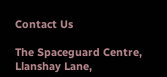Contact Us

The Spaceguard Centre,
Llanshay Lane,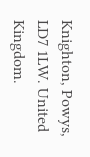Knighton, Powys,
LD7 1LW. United Kingdom.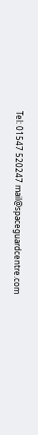Tel: 01547 520247 mail@spaceguardcentre.com